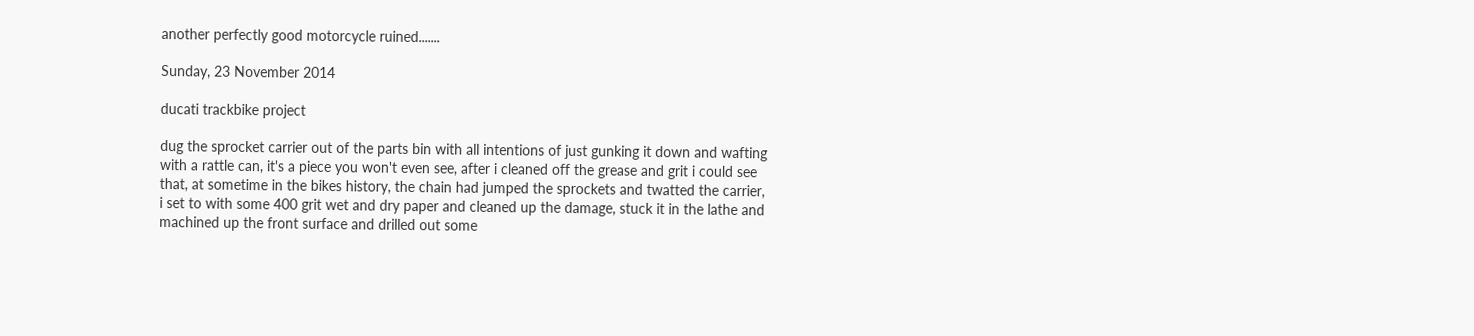another perfectly good motorcycle ruined.......

Sunday, 23 November 2014

ducati trackbike project

dug the sprocket carrier out of the parts bin with all intentions of just gunking it down and wafting with a rattle can, it's a piece you won't even see, after i cleaned off the grease and grit i could see that, at sometime in the bikes history, the chain had jumped the sprockets and twatted the carrier, i set to with some 400 grit wet and dry paper and cleaned up the damage, stuck it in the lathe and machined up the front surface and drilled out some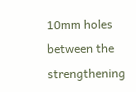10mm holes between the strengthening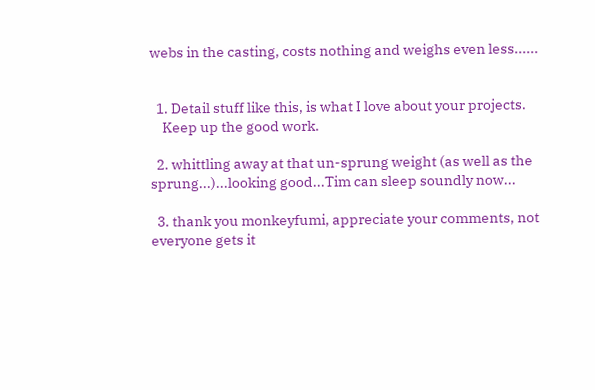webs in the casting, costs nothing and weighs even less......


  1. Detail stuff like this, is what I love about your projects.
    Keep up the good work.

  2. whittling away at that un-sprung weight (as well as the sprung...)...looking good...Tim can sleep soundly now...

  3. thank you monkeyfumi, appreciate your comments, not everyone gets it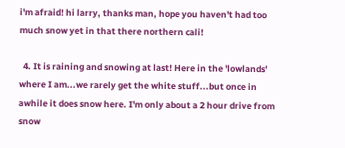i'm afraid! hi larry, thanks man, hope you haven't had too much snow yet in that there northern cali!

  4. It is raining and snowing at last! Here in the 'lowlands' where I am...we rarely get the white stuff...but once in awhile it does snow here. I'm only about a 2 hour drive from snow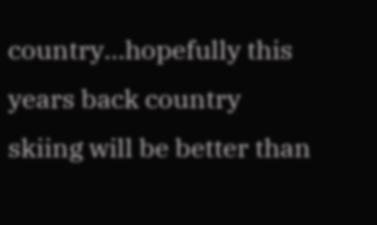country...hopefully this years back country skiing will be better than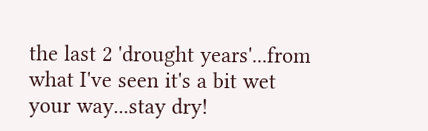the last 2 'drought years'...from what I've seen it's a bit wet your way...stay dry!